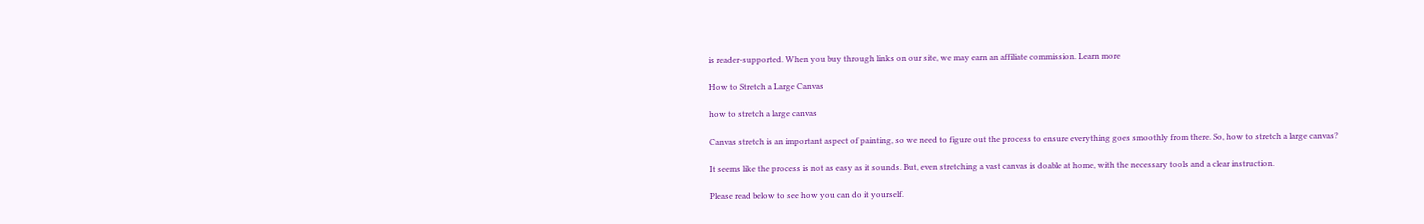is reader-supported. When you buy through links on our site, we may earn an affiliate commission. Learn more

How to Stretch a Large Canvas

how to stretch a large canvas

Canvas stretch is an important aspect of painting, so we need to figure out the process to ensure everything goes smoothly from there. So, how to stretch a large canvas?

It seems like the process is not as easy as it sounds. But, even stretching a vast canvas is doable at home, with the necessary tools and a clear instruction.

Please read below to see how you can do it yourself.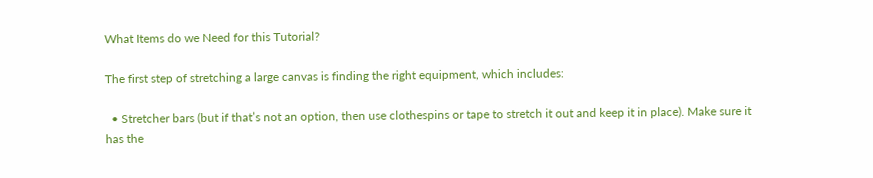What Items do we Need for this Tutorial?

The first step of stretching a large canvas is finding the right equipment, which includes:

  • Stretcher bars (but if that’s not an option, then use clothespins or tape to stretch it out and keep it in place). Make sure it has the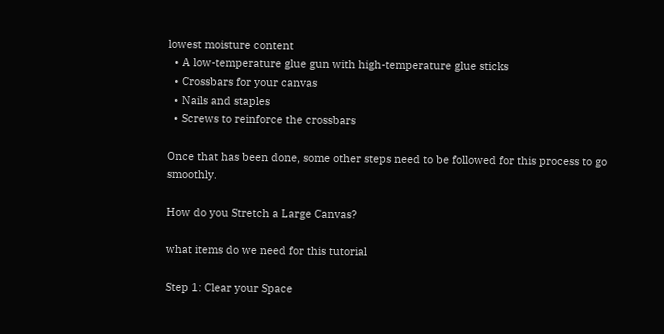lowest moisture content
  • A low-temperature glue gun with high-temperature glue sticks
  • Crossbars for your canvas
  • Nails and staples
  • Screws to reinforce the crossbars

Once that has been done, some other steps need to be followed for this process to go smoothly.

How do you Stretch a Large Canvas?

what items do we need for this tutorial

Step 1: Clear your Space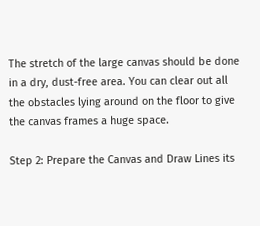The stretch of the large canvas should be done in a dry, dust-free area. You can clear out all the obstacles lying around on the floor to give the canvas frames a huge space.

Step 2: Prepare the Canvas and Draw Lines its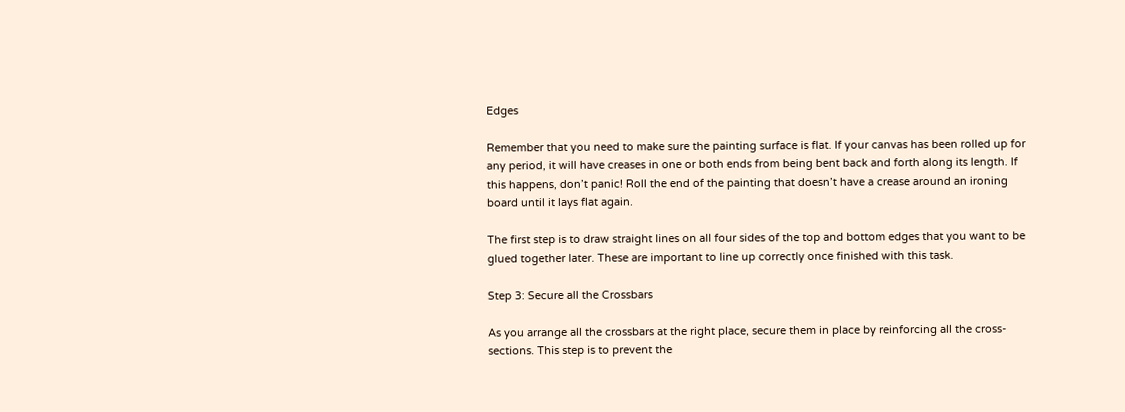Edges

Remember that you need to make sure the painting surface is flat. If your canvas has been rolled up for any period, it will have creases in one or both ends from being bent back and forth along its length. If this happens, don’t panic! Roll the end of the painting that doesn’t have a crease around an ironing board until it lays flat again.

The first step is to draw straight lines on all four sides of the top and bottom edges that you want to be glued together later. These are important to line up correctly once finished with this task.

Step 3: Secure all the Crossbars

As you arrange all the crossbars at the right place, secure them in place by reinforcing all the cross-sections. This step is to prevent the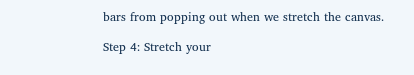bars from popping out when we stretch the canvas.

Step 4: Stretch your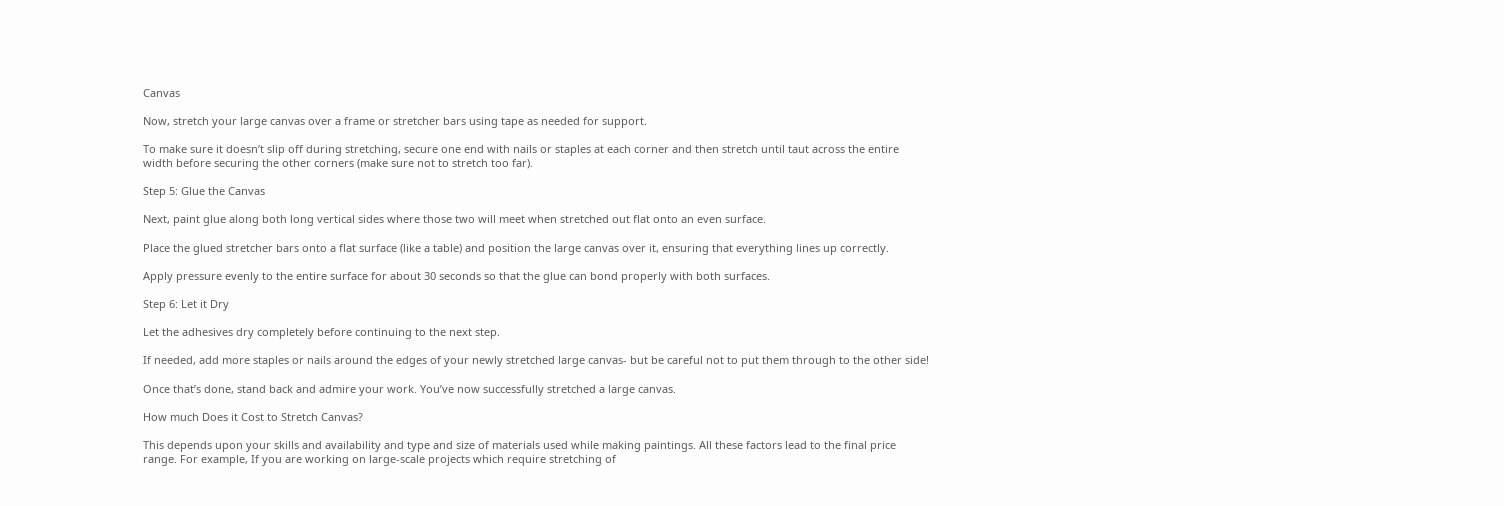Canvas

Now, stretch your large canvas over a frame or stretcher bars using tape as needed for support.

To make sure it doesn’t slip off during stretching, secure one end with nails or staples at each corner and then stretch until taut across the entire width before securing the other corners (make sure not to stretch too far).

Step 5: Glue the Canvas

Next, paint glue along both long vertical sides where those two will meet when stretched out flat onto an even surface.

Place the glued stretcher bars onto a flat surface (like a table) and position the large canvas over it, ensuring that everything lines up correctly.

Apply pressure evenly to the entire surface for about 30 seconds so that the glue can bond properly with both surfaces.

Step 6: Let it Dry

Let the adhesives dry completely before continuing to the next step.

If needed, add more staples or nails around the edges of your newly stretched large canvas- but be careful not to put them through to the other side!

Once that’s done, stand back and admire your work. You’ve now successfully stretched a large canvas.

How much Does it Cost to Stretch Canvas?

This depends upon your skills and availability and type and size of materials used while making paintings. All these factors lead to the final price range. For example, If you are working on large-scale projects which require stretching of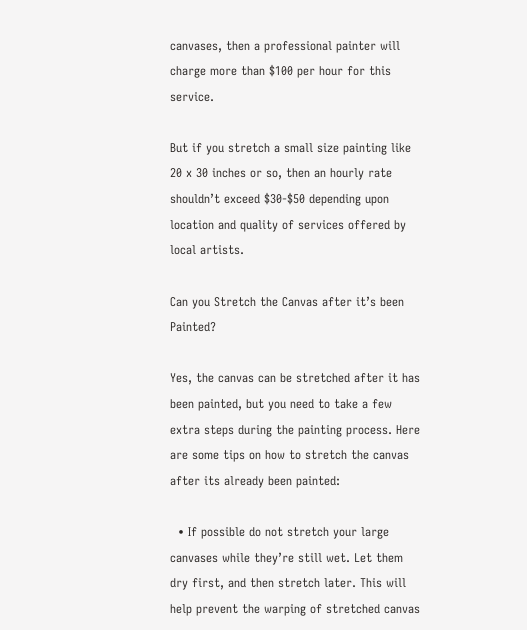canvases, then a professional painter will charge more than $100 per hour for this service.

But if you stretch a small size painting like 20 x 30 inches or so, then an hourly rate shouldn’t exceed $30-$50 depending upon location and quality of services offered by local artists.

Can you Stretch the Canvas after it’s been Painted?

Yes, the canvas can be stretched after it has been painted, but you need to take a few extra steps during the painting process. Here are some tips on how to stretch the canvas after its already been painted:

  • If possible do not stretch your large canvases while they’re still wet. Let them dry first, and then stretch later. This will help prevent the warping of stretched canvas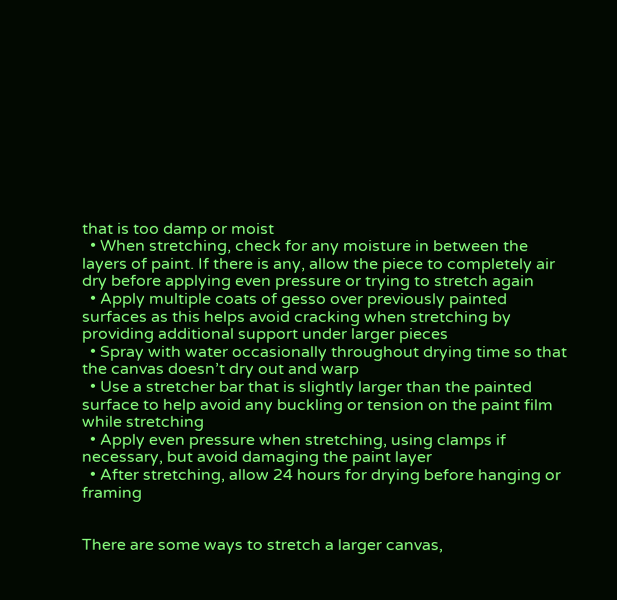that is too damp or moist
  • When stretching, check for any moisture in between the layers of paint. If there is any, allow the piece to completely air dry before applying even pressure or trying to stretch again
  • Apply multiple coats of gesso over previously painted surfaces as this helps avoid cracking when stretching by providing additional support under larger pieces
  • Spray with water occasionally throughout drying time so that the canvas doesn’t dry out and warp
  • Use a stretcher bar that is slightly larger than the painted surface to help avoid any buckling or tension on the paint film while stretching
  • Apply even pressure when stretching, using clamps if necessary, but avoid damaging the paint layer
  • After stretching, allow 24 hours for drying before hanging or framing


There are some ways to stretch a larger canvas,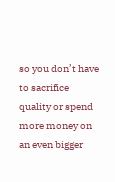so you don’t have to sacrifice quality or spend more money on an even bigger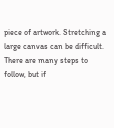piece of artwork. Stretching a large canvas can be difficult. There are many steps to follow, but if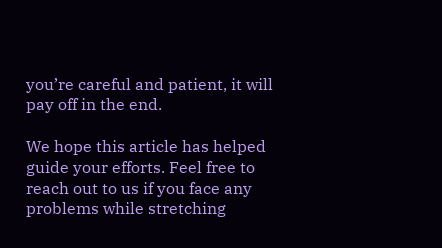you’re careful and patient, it will pay off in the end.

We hope this article has helped guide your efforts. Feel free to reach out to us if you face any problems while stretching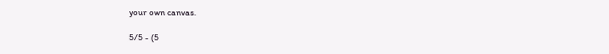your own canvas.

5/5 - (5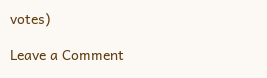votes)

Leave a Comment